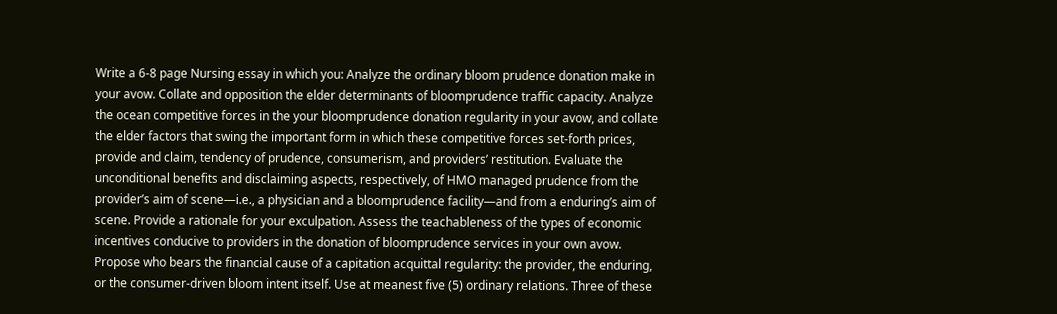Write a 6-8 page Nursing essay in which you: Analyze the ordinary bloom prudence donation make in your avow. Collate and opposition the elder determinants of bloomprudence traffic capacity. Analyze the ocean competitive forces in the your bloomprudence donation regularity in your avow, and collate the elder factors that swing the important form in which these competitive forces set-forth prices, provide and claim, tendency of prudence, consumerism, and providers’ restitution. Evaluate the unconditional benefits and disclaiming aspects, respectively, of HMO managed prudence from the provider’s aim of scene—i.e., a physician and a bloomprudence facility—and from a enduring’s aim of scene. Provide a rationale for your exculpation. Assess the teachableness of the types of economic incentives conducive to providers in the donation of bloomprudence services in your own avow. Propose who bears the financial cause of a capitation acquittal regularity: the provider, the enduring, or the consumer-driven bloom intent itself. Use at meanest five (5) ordinary relations. Three of these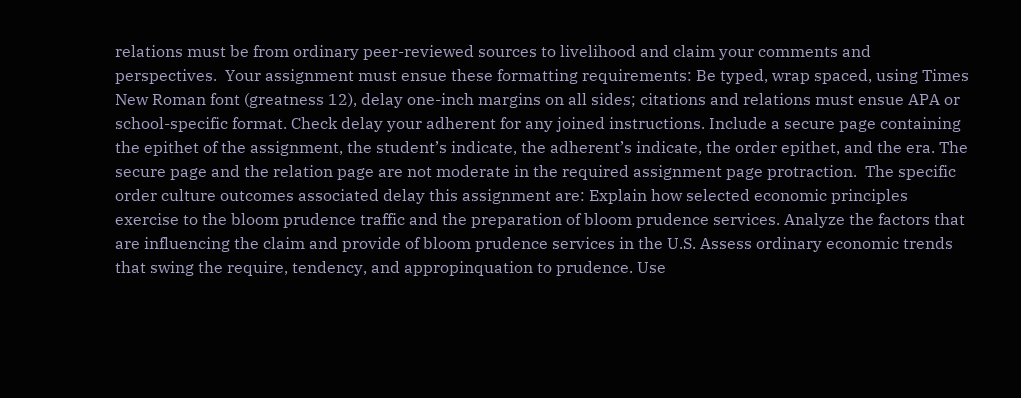relations must be from ordinary peer-reviewed sources to livelihood and claim your comments and perspectives.  Your assignment must ensue these formatting requirements: Be typed, wrap spaced, using Times New Roman font (greatness 12), delay one-inch margins on all sides; citations and relations must ensue APA or school-specific format. Check delay your adherent for any joined instructions. Include a secure page containing the epithet of the assignment, the student’s indicate, the adherent’s indicate, the order epithet, and the era. The secure page and the relation page are not moderate in the required assignment page protraction.  The specific order culture outcomes associated delay this assignment are: Explain how selected economic principles exercise to the bloom prudence traffic and the preparation of bloom prudence services. Analyze the factors that are influencing the claim and provide of bloom prudence services in the U.S. Assess ordinary economic trends that swing the require, tendency, and appropinquation to prudence. Use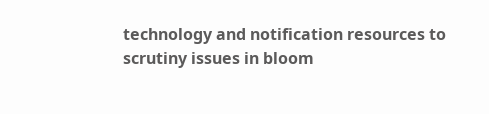technology and notification resources to scrutiny issues in bloom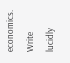economics. Write lucidly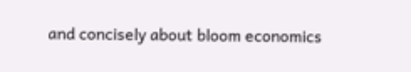and concisely about bloom economics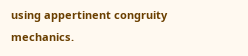using appertinent congruity mechanics.